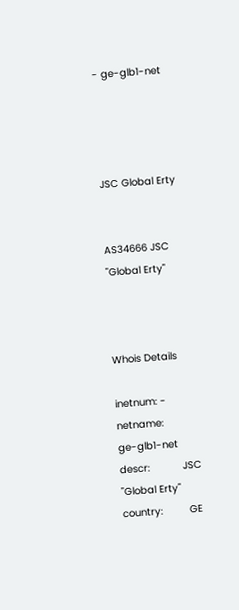- ge-glb1-net




JSC Global Erty


AS34666 JSC "Global Erty"



Whois Details

inetnum: -
netname:         ge-glb1-net
descr:           JSC "Global Erty"
country:         GE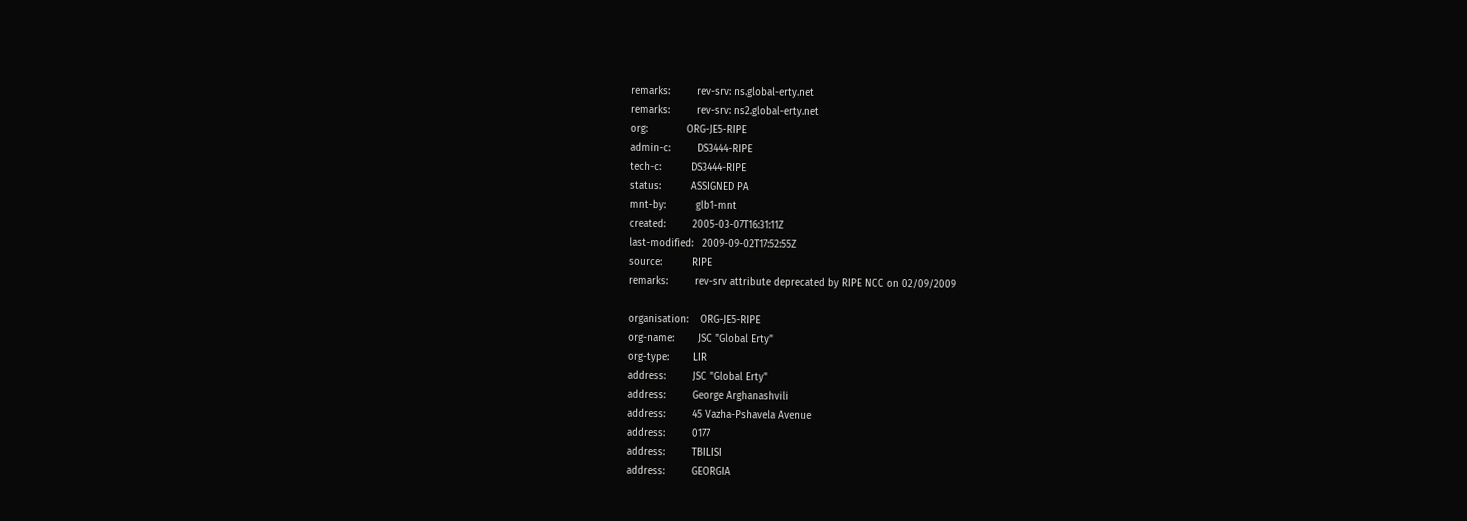remarks:         rev-srv: ns.global-erty.net
remarks:         rev-srv: ns2.global-erty.net
org:             ORG-JE5-RIPE
admin-c:         DS3444-RIPE
tech-c:          DS3444-RIPE
status:          ASSIGNED PA
mnt-by:          glb1-mnt
created:         2005-03-07T16:31:11Z
last-modified:   2009-09-02T17:52:55Z
source:          RIPE
remarks:         rev-srv attribute deprecated by RIPE NCC on 02/09/2009

organisation:    ORG-JE5-RIPE
org-name:        JSC "Global Erty"
org-type:        LIR
address:         JSC "Global Erty"
address:         George Arghanashvili
address:         45 Vazha-Pshavela Avenue
address:         0177
address:         TBILISI
address:         GEORGIA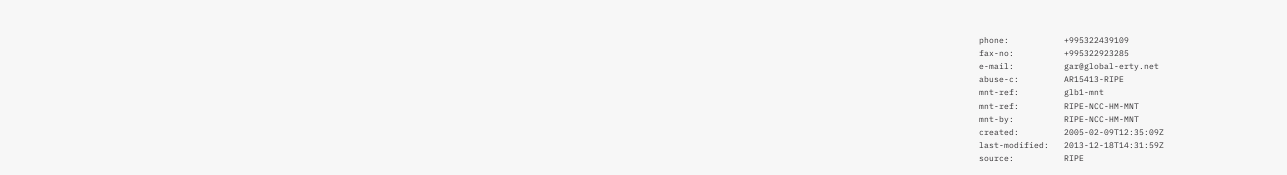phone:           +995322439109
fax-no:          +995322923285
e-mail:          gar@global-erty.net
abuse-c:         AR15413-RIPE
mnt-ref:         glb1-mnt
mnt-ref:         RIPE-NCC-HM-MNT
mnt-by:          RIPE-NCC-HM-MNT
created:         2005-02-09T12:35:09Z
last-modified:   2013-12-18T14:31:59Z
source:          RIPE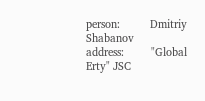person:          Dmitriy Shabanov
address:         "Global Erty" JSC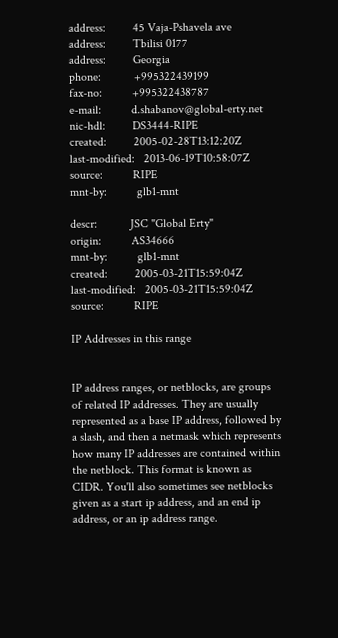address:         45 Vaja-Pshavela ave
address:         Tbilisi 0177
address:         Georgia
phone:           +995322439199
fax-no:          +995322438787
e-mail:          d.shabanov@global-erty.net
nic-hdl:         DS3444-RIPE
created:         2005-02-28T13:12:20Z
last-modified:   2013-06-19T10:58:07Z
source:          RIPE
mnt-by:          glb1-mnt

descr:           JSC "Global Erty"
origin:          AS34666
mnt-by:          glb1-mnt
created:         2005-03-21T15:59:04Z
last-modified:   2005-03-21T15:59:04Z
source:          RIPE

IP Addresses in this range


IP address ranges, or netblocks, are groups of related IP addresses. They are usually represented as a base IP address, followed by a slash, and then a netmask which represents how many IP addresses are contained within the netblock. This format is known as CIDR. You'll also sometimes see netblocks given as a start ip address, and an end ip address, or an ip address range.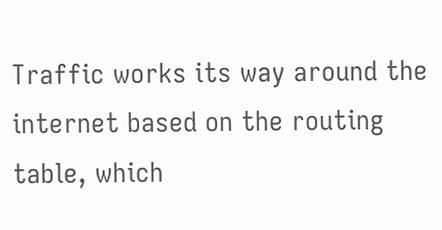Traffic works its way around the internet based on the routing table, which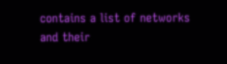contains a list of networks and their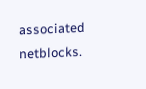associated netblocks.